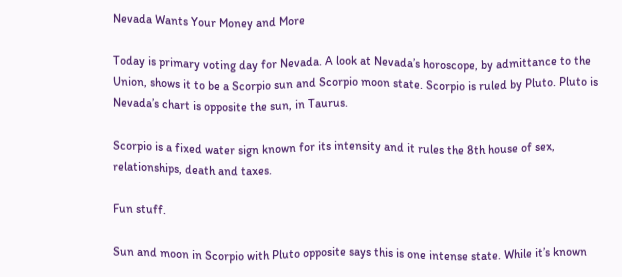Nevada Wants Your Money and More

Today is primary voting day for Nevada. A look at Nevada’s horoscope, by admittance to the Union, shows it to be a Scorpio sun and Scorpio moon state. Scorpio is ruled by Pluto. Pluto is Nevada’s chart is opposite the sun, in Taurus.

Scorpio is a fixed water sign known for its intensity and it rules the 8th house of sex, relationships, death and taxes.

Fun stuff.

Sun and moon in Scorpio with Pluto opposite says this is one intense state. While it’s known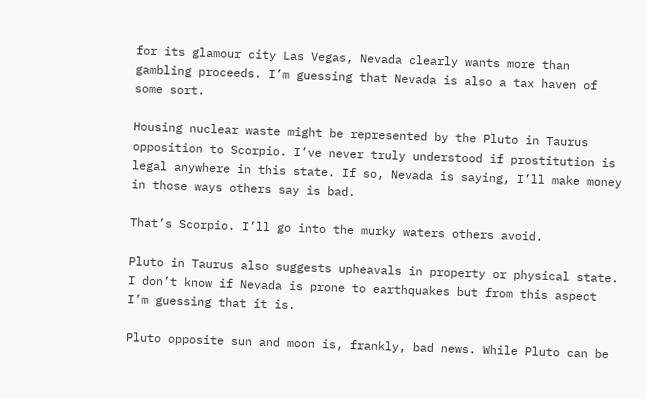for its glamour city Las Vegas, Nevada clearly wants more than gambling proceeds. I’m guessing that Nevada is also a tax haven of some sort.

Housing nuclear waste might be represented by the Pluto in Taurus opposition to Scorpio. I’ve never truly understood if prostitution is legal anywhere in this state. If so, Nevada is saying, I’ll make money in those ways others say is bad.

That’s Scorpio. I’ll go into the murky waters others avoid.

Pluto in Taurus also suggests upheavals in property or physical state. I don’t know if Nevada is prone to earthquakes but from this aspect I’m guessing that it is.

Pluto opposite sun and moon is, frankly, bad news. While Pluto can be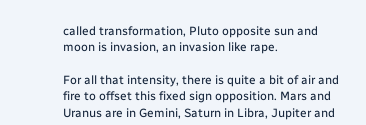called transformation, Pluto opposite sun and moon is invasion, an invasion like rape.

For all that intensity, there is quite a bit of air and fire to offset this fixed sign opposition. Mars and Uranus are in Gemini, Saturn in Libra, Jupiter and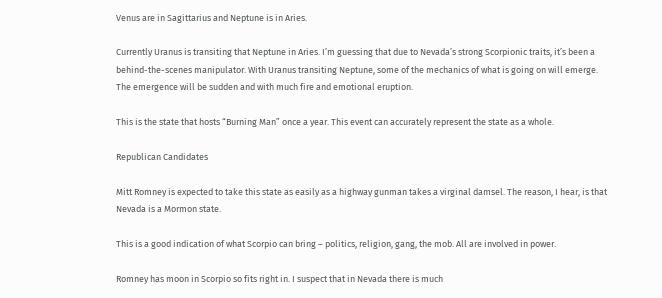Venus are in Sagittarius and Neptune is in Aries.

Currently Uranus is transiting that Neptune in Aries. I’m guessing that due to Nevada’s strong Scorpionic traits, it’s been a behind-the-scenes manipulator. With Uranus transiting Neptune, some of the mechanics of what is going on will emerge. The emergence will be sudden and with much fire and emotional eruption.

This is the state that hosts “Burning Man” once a year. This event can accurately represent the state as a whole.

Republican Candidates

Mitt Romney is expected to take this state as easily as a highway gunman takes a virginal damsel. The reason, I hear, is that Nevada is a Mormon state.

This is a good indication of what Scorpio can bring – politics, religion, gang, the mob. All are involved in power.

Romney has moon in Scorpio so fits right in. I suspect that in Nevada there is much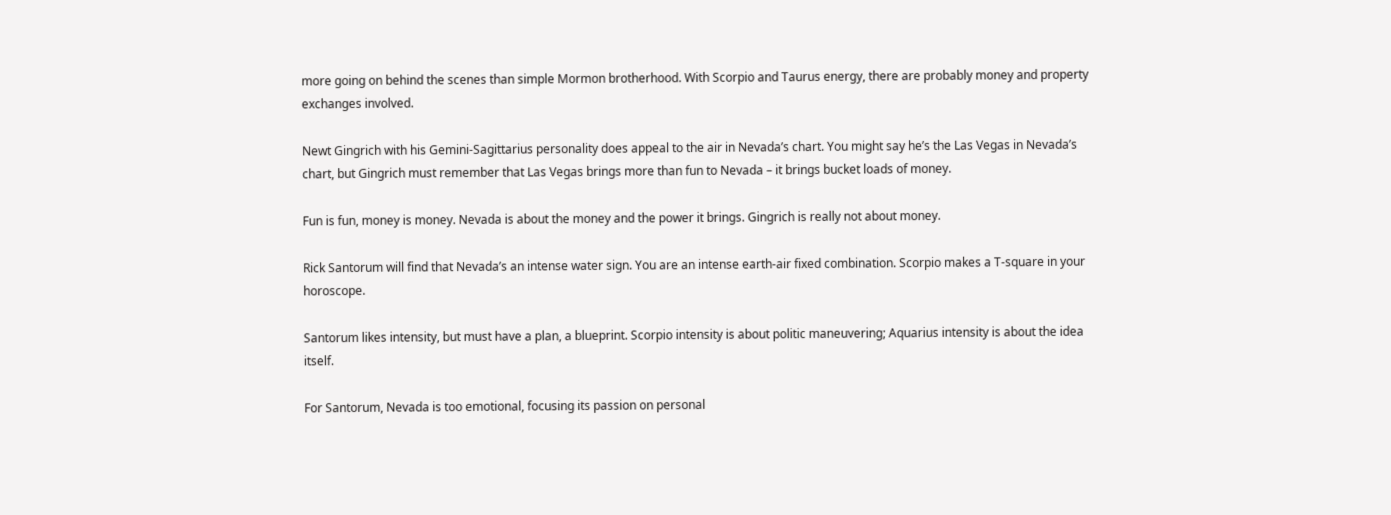more going on behind the scenes than simple Mormon brotherhood. With Scorpio and Taurus energy, there are probably money and property exchanges involved.

Newt Gingrich with his Gemini-Sagittarius personality does appeal to the air in Nevada’s chart. You might say he’s the Las Vegas in Nevada’s chart, but Gingrich must remember that Las Vegas brings more than fun to Nevada – it brings bucket loads of money.

Fun is fun, money is money. Nevada is about the money and the power it brings. Gingrich is really not about money.

Rick Santorum will find that Nevada’s an intense water sign. You are an intense earth-air fixed combination. Scorpio makes a T-square in your horoscope.

Santorum likes intensity, but must have a plan, a blueprint. Scorpio intensity is about politic maneuvering; Aquarius intensity is about the idea itself.

For Santorum, Nevada is too emotional, focusing its passion on personal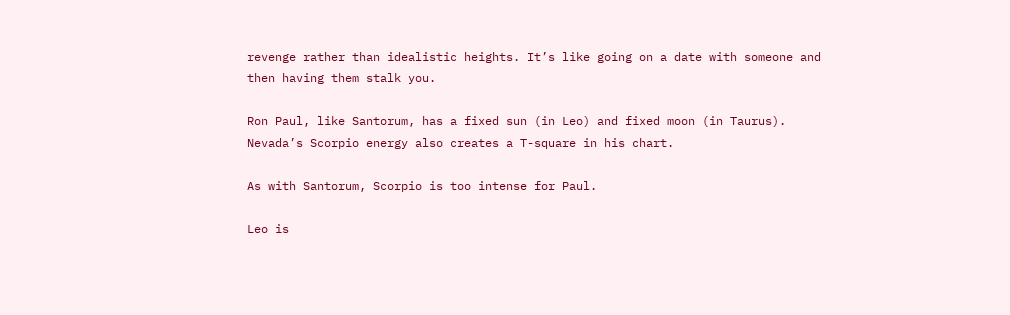revenge rather than idealistic heights. It’s like going on a date with someone and then having them stalk you.

Ron Paul, like Santorum, has a fixed sun (in Leo) and fixed moon (in Taurus). Nevada’s Scorpio energy also creates a T-square in his chart.

As with Santorum, Scorpio is too intense for Paul.

Leo is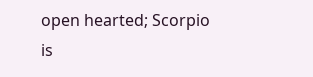open hearted; Scorpio is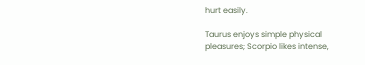hurt easily.

Taurus enjoys simple physical pleasures; Scorpio likes intense,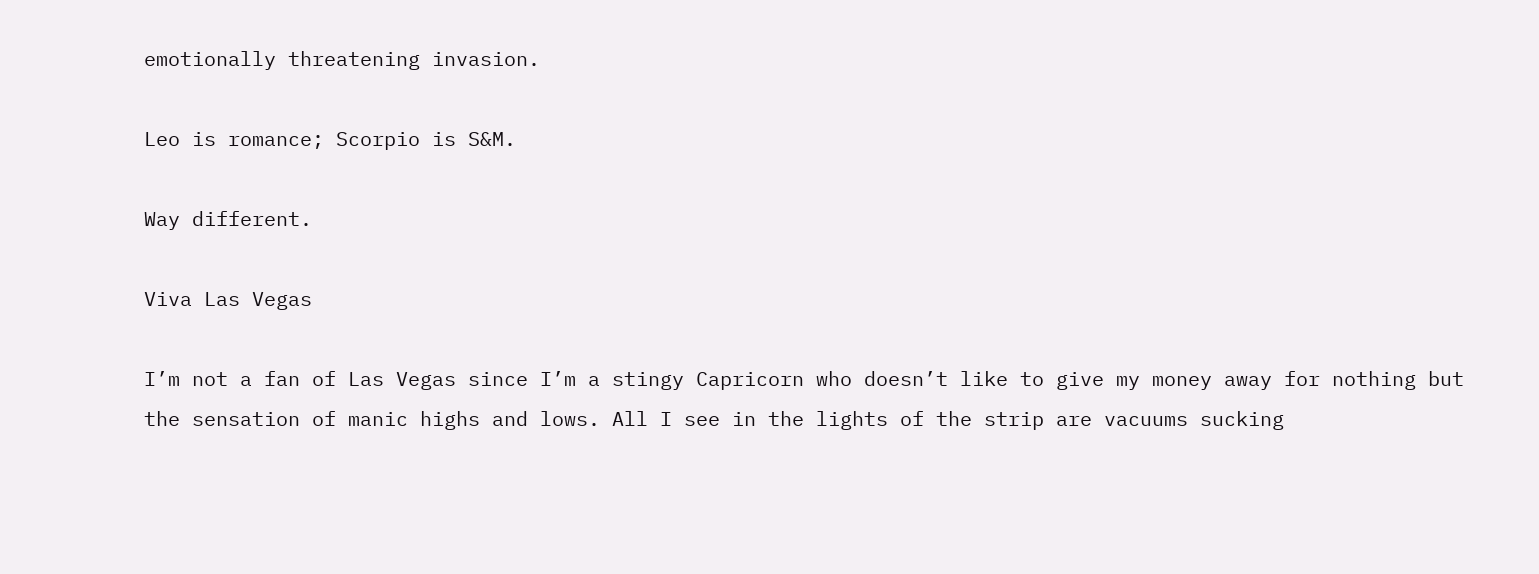emotionally threatening invasion.

Leo is romance; Scorpio is S&M.

Way different.

Viva Las Vegas

I’m not a fan of Las Vegas since I’m a stingy Capricorn who doesn’t like to give my money away for nothing but the sensation of manic highs and lows. All I see in the lights of the strip are vacuums sucking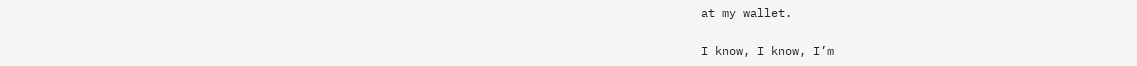at my wallet.

I know, I know, I’m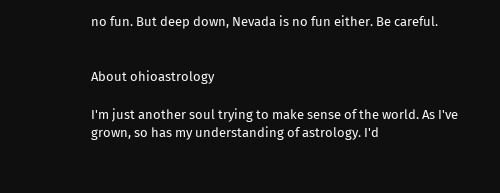no fun. But deep down, Nevada is no fun either. Be careful.


About ohioastrology

I'm just another soul trying to make sense of the world. As I've grown, so has my understanding of astrology. I'd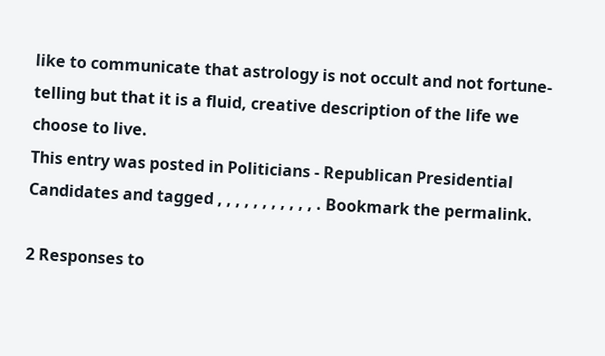like to communicate that astrology is not occult and not fortune-telling but that it is a fluid, creative description of the life we choose to live.
This entry was posted in Politicians - Republican Presidential Candidates and tagged , , , , , , , , , , , . Bookmark the permalink.

2 Responses to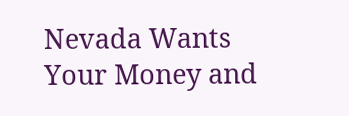Nevada Wants Your Money and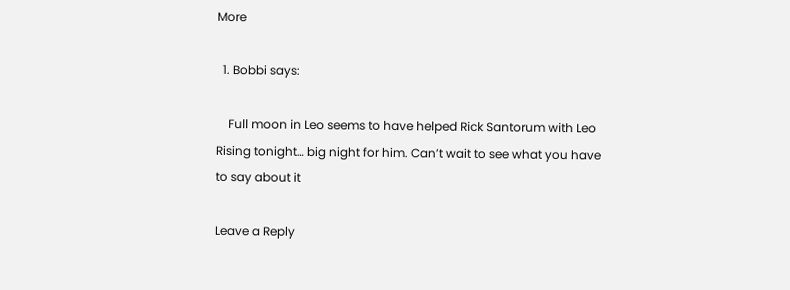More

  1. Bobbi says:

    Full moon in Leo seems to have helped Rick Santorum with Leo Rising tonight… big night for him. Can’t wait to see what you have to say about it

Leave a Reply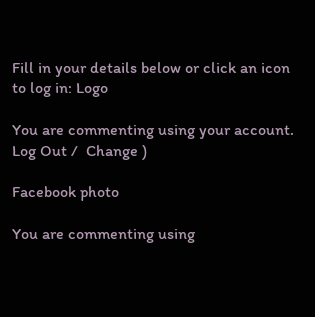Fill in your details below or click an icon to log in: Logo

You are commenting using your account. Log Out /  Change )

Facebook photo

You are commenting using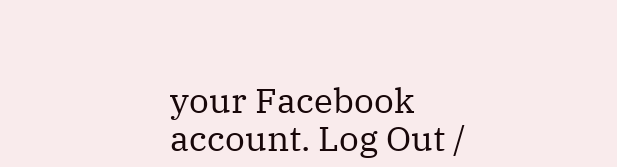your Facebook account. Log Out /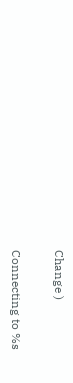Change )

Connecting to %s